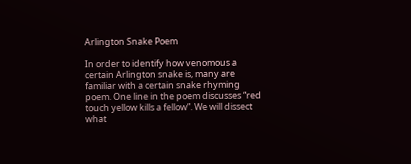Arlington Snake Poem

In order to identify how venomous a certain Arlington snake is, many are familiar with a certain snake rhyming poem. One line in the poem discusses “red touch yellow kills a fellow”. We will dissect what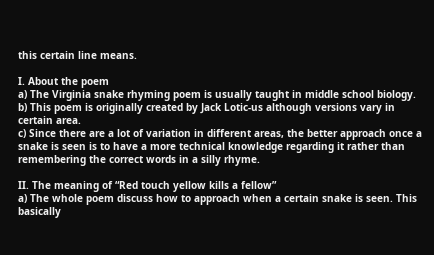this certain line means.

I. About the poem
a) The Virginia snake rhyming poem is usually taught in middle school biology.
b) This poem is originally created by Jack Lotic-us although versions vary in certain area.
c) Since there are a lot of variation in different areas, the better approach once a snake is seen is to have a more technical knowledge regarding it rather than remembering the correct words in a silly rhyme.

II. The meaning of “Red touch yellow kills a fellow”
a) The whole poem discuss how to approach when a certain snake is seen. This basically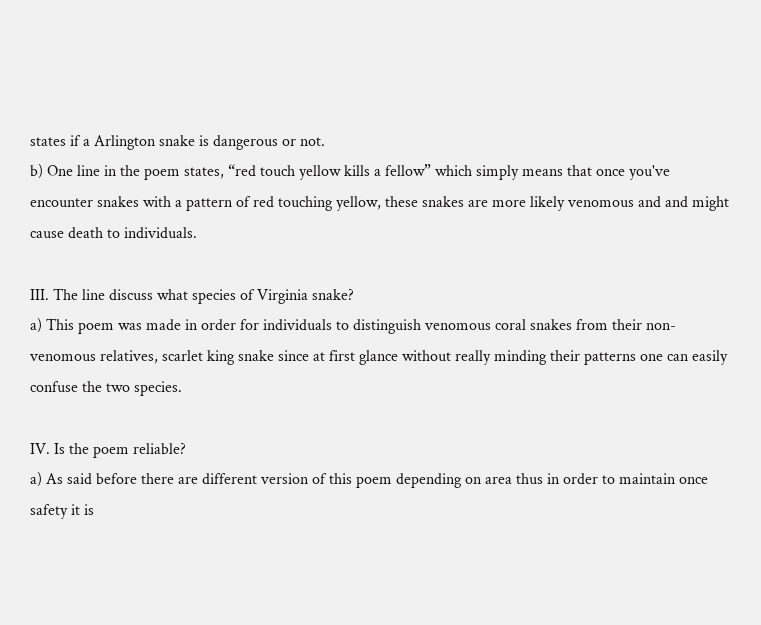states if a Arlington snake is dangerous or not.
b) One line in the poem states, “red touch yellow kills a fellow” which simply means that once you've encounter snakes with a pattern of red touching yellow, these snakes are more likely venomous and and might cause death to individuals.

III. The line discuss what species of Virginia snake?
a) This poem was made in order for individuals to distinguish venomous coral snakes from their non- venomous relatives, scarlet king snake since at first glance without really minding their patterns one can easily confuse the two species.

IV. Is the poem reliable?
a) As said before there are different version of this poem depending on area thus in order to maintain once safety it is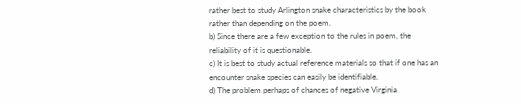rather best to study Arlington snake characteristics by the book rather than depending on the poem.
b) Since there are a few exception to the rules in poem, the reliability of it is questionable.
c) It is best to study actual reference materials so that if one has an encounter snake species can easily be identifiable.
d) The problem perhaps of chances of negative Virginia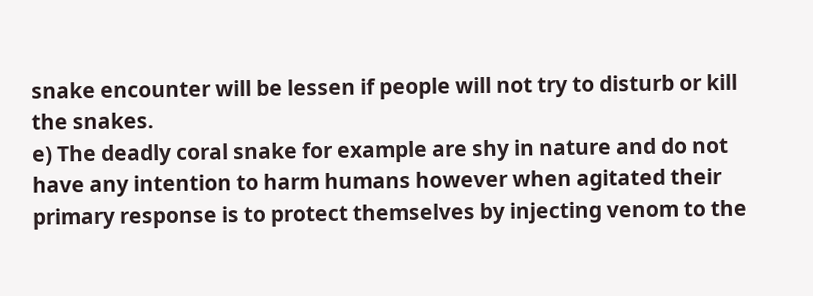snake encounter will be lessen if people will not try to disturb or kill the snakes.
e) The deadly coral snake for example are shy in nature and do not have any intention to harm humans however when agitated their primary response is to protect themselves by injecting venom to the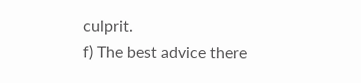culprit.
f) The best advice there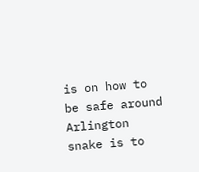is on how to be safe around Arlington snake is to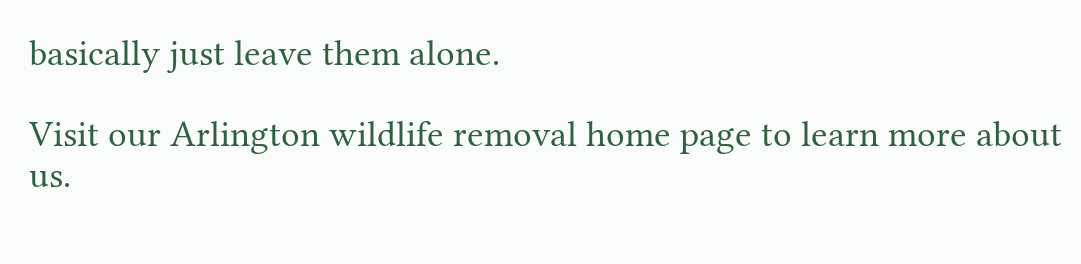basically just leave them alone.

Visit our Arlington wildlife removal home page to learn more about us.